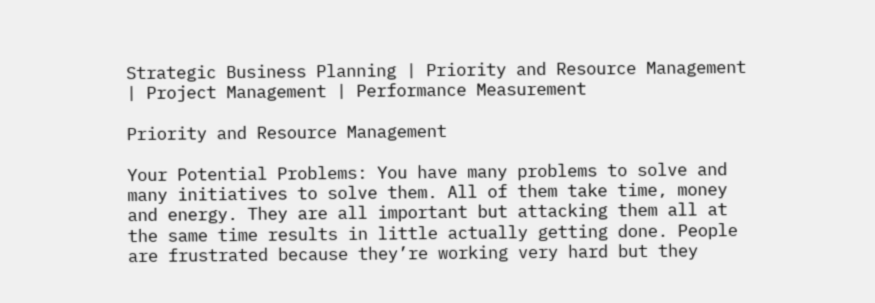Strategic Business Planning | Priority and Resource Management | Project Management | Performance Measurement

Priority and Resource Management

Your Potential Problems: You have many problems to solve and many initiatives to solve them. All of them take time, money and energy. They are all important but attacking them all at the same time results in little actually getting done. People are frustrated because they’re working very hard but they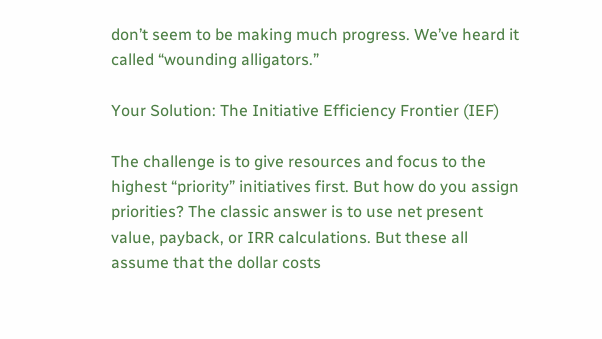don’t seem to be making much progress. We’ve heard it called “wounding alligators.”

Your Solution: The Initiative Efficiency Frontier (IEF)

The challenge is to give resources and focus to the highest “priority” initiatives first. But how do you assign priorities? The classic answer is to use net present value, payback, or IRR calculations. But these all assume that the dollar costs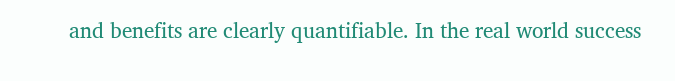and benefits are clearly quantifiable. In the real world success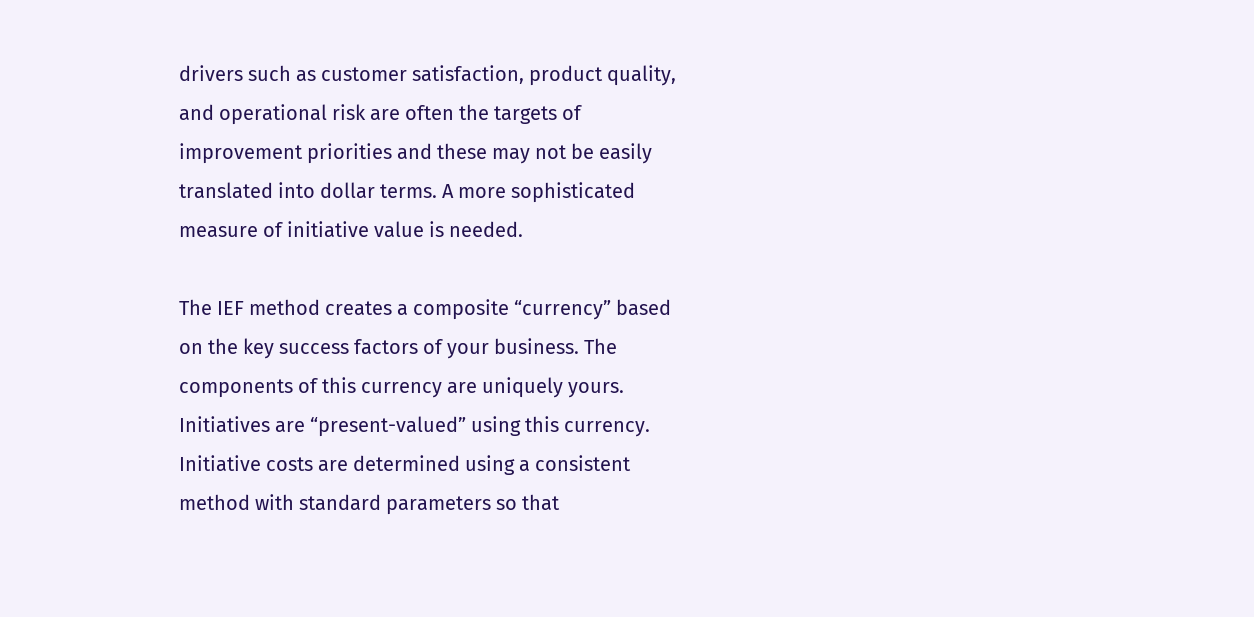drivers such as customer satisfaction, product quality, and operational risk are often the targets of improvement priorities and these may not be easily translated into dollar terms. A more sophisticated measure of initiative value is needed.

The IEF method creates a composite “currency” based on the key success factors of your business. The components of this currency are uniquely yours. Initiatives are “present-valued” using this currency. Initiative costs are determined using a consistent method with standard parameters so that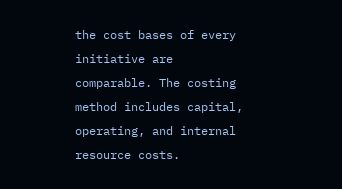the cost bases of every initiative are comparable. The costing method includes capital, operating, and internal resource costs.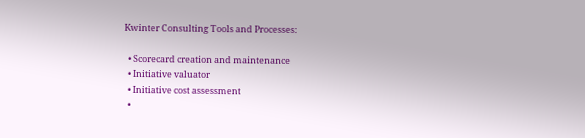Kwinter Consulting Tools and Processes:

  • Scorecard creation and maintenance
  • Initiative valuator
  • Initiative cost assessment
  •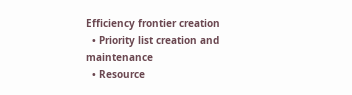Efficiency frontier creation
  • Priority list creation and maintenance
  • Resource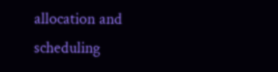allocation and scheduling